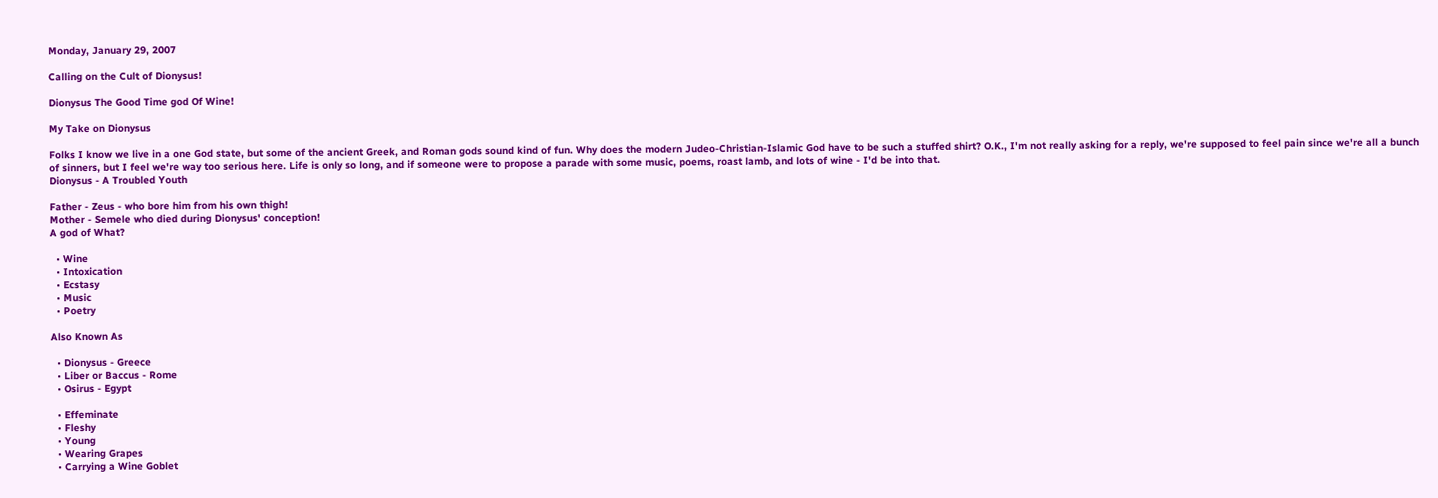Monday, January 29, 2007

Calling on the Cult of Dionysus!

Dionysus The Good Time god Of Wine!

My Take on Dionysus

Folks I know we live in a one God state, but some of the ancient Greek, and Roman gods sound kind of fun. Why does the modern Judeo-Christian-Islamic God have to be such a stuffed shirt? O.K., I'm not really asking for a reply, we're supposed to feel pain since we're all a bunch of sinners, but I feel we're way too serious here. Life is only so long, and if someone were to propose a parade with some music, poems, roast lamb, and lots of wine - I'd be into that.
Dionysus - A Troubled Youth

Father - Zeus - who bore him from his own thigh!
Mother - Semele who died during Dionysus' conception!
A god of What?

  • Wine
  • Intoxication
  • Ecstasy
  • Music
  • Poetry

Also Known As

  • Dionysus - Greece
  • Liber or Baccus - Rome
  • Osirus - Egypt

  • Effeminate
  • Fleshy
  • Young
  • Wearing Grapes
  • Carrying a Wine Goblet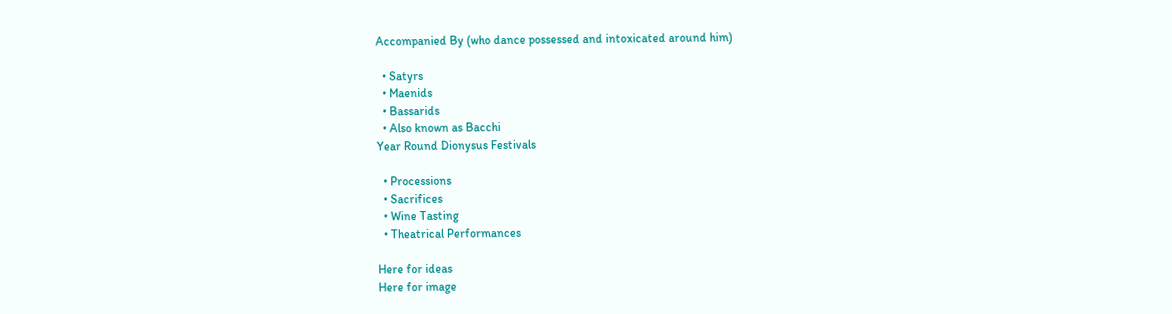Accompanied By (who dance possessed and intoxicated around him)

  • Satyrs
  • Maenids
  • Bassarids
  • Also known as Bacchi
Year Round Dionysus Festivals

  • Processions
  • Sacrifices
  • Wine Tasting
  • Theatrical Performances

Here for ideas
Here for image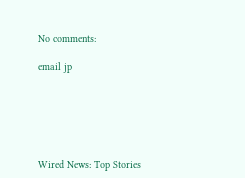No comments:

email jp






Wired News: Top Stories